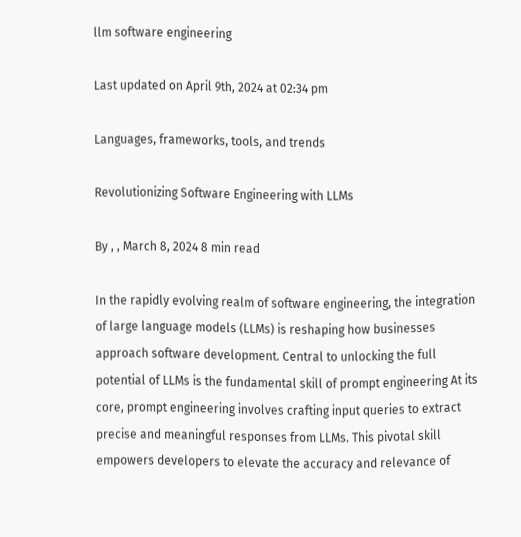llm software engineering

Last updated on April 9th, 2024 at 02:34 pm

Languages, frameworks, tools, and trends

Revolutionizing Software Engineering with LLMs

By , , March 8, 2024 8 min read

In the rapidly evolving realm of software engineering, the integration of large language models (LLMs) is reshaping how businesses approach software development. Central to unlocking the full potential of LLMs is the fundamental skill of prompt engineering At its core, prompt engineering involves crafting input queries to extract precise and meaningful responses from LLMs. This pivotal skill empowers developers to elevate the accuracy and relevance of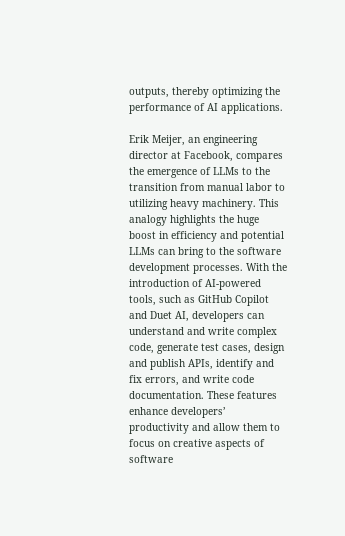outputs, thereby optimizing the performance of AI applications.

Erik Meijer, an engineering director at Facebook, compares the emergence of LLMs to the transition from manual labor to utilizing heavy machinery. This analogy highlights the huge boost in efficiency and potential LLMs can bring to the software development processes. With the introduction of AI-powered tools, such as GitHub Copilot and Duet AI, developers can understand and write complex code, generate test cases, design and publish APIs, identify and fix errors, and write code documentation. These features enhance developers’ productivity and allow them to focus on creative aspects of software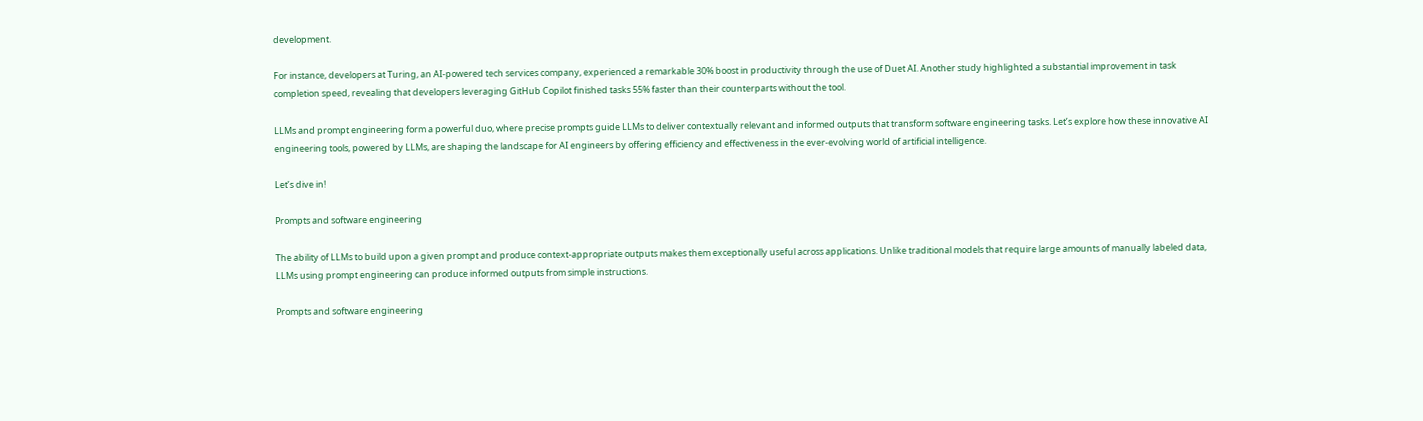development.

For instance, developers at Turing, an AI-powered tech services company, experienced a remarkable 30% boost in productivity through the use of Duet AI. Another study highlighted a substantial improvement in task completion speed, revealing that developers leveraging GitHub Copilot finished tasks 55% faster than their counterparts without the tool.

LLMs and prompt engineering form a powerful duo, where precise prompts guide LLMs to deliver contextually relevant and informed outputs that transform software engineering tasks. Let’s explore how these innovative AI engineering tools, powered by LLMs, are shaping the landscape for AI engineers by offering efficiency and effectiveness in the ever-evolving world of artificial intelligence.

Let’s dive in!

Prompts and software engineering

The ability of LLMs to build upon a given prompt and produce context-appropriate outputs makes them exceptionally useful across applications. Unlike traditional models that require large amounts of manually labeled data, LLMs using prompt engineering can produce informed outputs from simple instructions.

Prompts and software engineering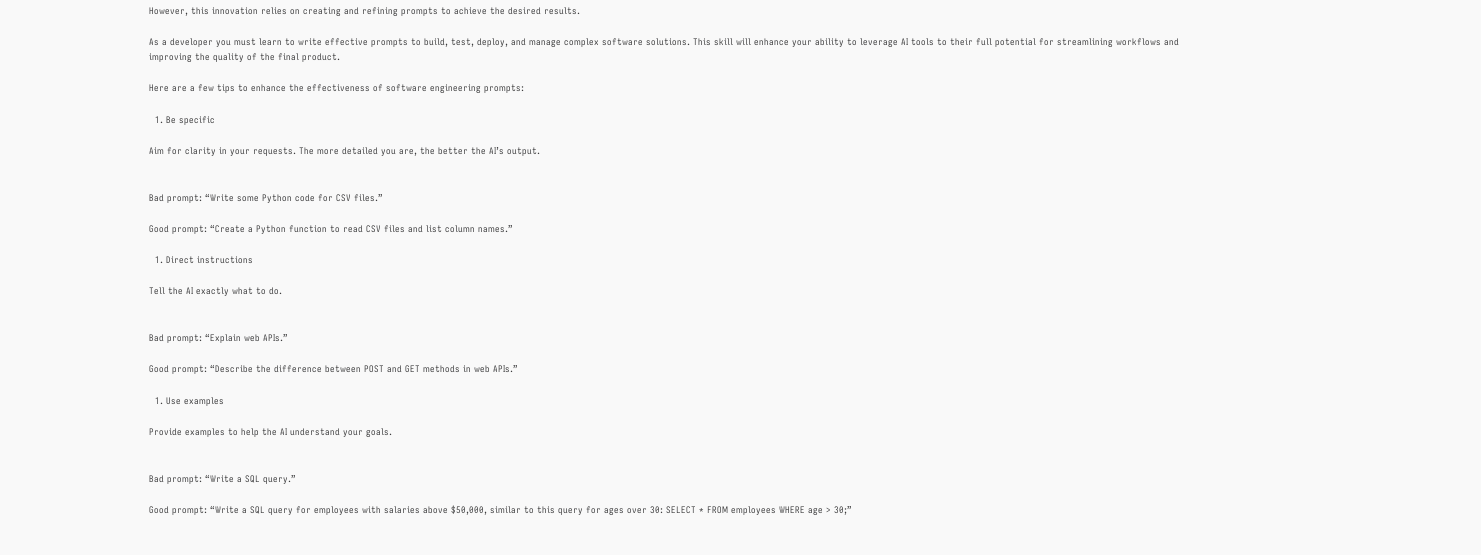However, this innovation relies on creating and refining prompts to achieve the desired results.

As a developer you must learn to write effective prompts to build, test, deploy, and manage complex software solutions. This skill will enhance your ability to leverage AI tools to their full potential for streamlining workflows and improving the quality of the final product.

Here are a few tips to enhance the effectiveness of software engineering prompts:

  1. Be specific

Aim for clarity in your requests. The more detailed you are, the better the AI’s output.


Bad prompt: “Write some Python code for CSV files.”

Good prompt: “Create a Python function to read CSV files and list column names.”

  1. Direct instructions

Tell the AI exactly what to do.


Bad prompt: “Explain web APIs.”

Good prompt: “Describe the difference between POST and GET methods in web APIs.”

  1. Use examples

Provide examples to help the AI understand your goals.


Bad prompt: “Write a SQL query.”

Good prompt: “Write a SQL query for employees with salaries above $50,000, similar to this query for ages over 30: SELECT * FROM employees WHERE age > 30;”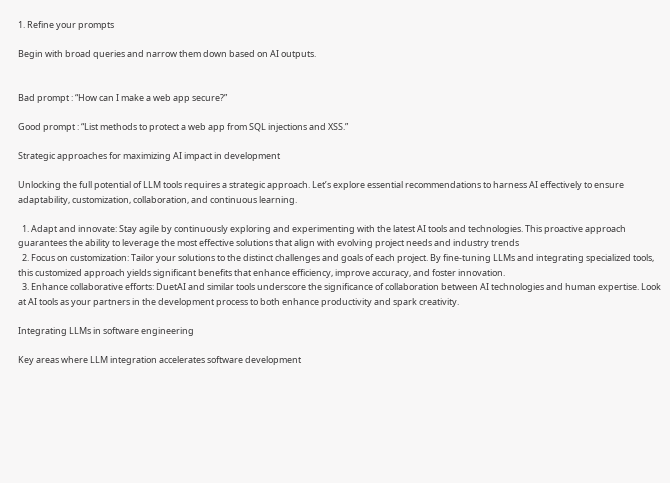1. Refine your prompts

Begin with broad queries and narrow them down based on AI outputs.


Bad prompt : “How can I make a web app secure?”

Good prompt : “List methods to protect a web app from SQL injections and XSS.”

Strategic approaches for maximizing AI impact in development

Unlocking the full potential of LLM tools requires a strategic approach. Let’s explore essential recommendations to harness AI effectively to ensure adaptability, customization, collaboration, and continuous learning.

  1. Adapt and innovate: Stay agile by continuously exploring and experimenting with the latest AI tools and technologies. This proactive approach guarantees the ability to leverage the most effective solutions that align with evolving project needs and industry trends
  2. Focus on customization: Tailor your solutions to the distinct challenges and goals of each project. By fine-tuning LLMs and integrating specialized tools, this customized approach yields significant benefits that enhance efficiency, improve accuracy, and foster innovation.
  3. Enhance collaborative efforts: DuetAI and similar tools underscore the significance of collaboration between AI technologies and human expertise. Look at AI tools as your partners in the development process to both enhance productivity and spark creativity.

Integrating LLMs in software engineering

Key areas where LLM integration accelerates software development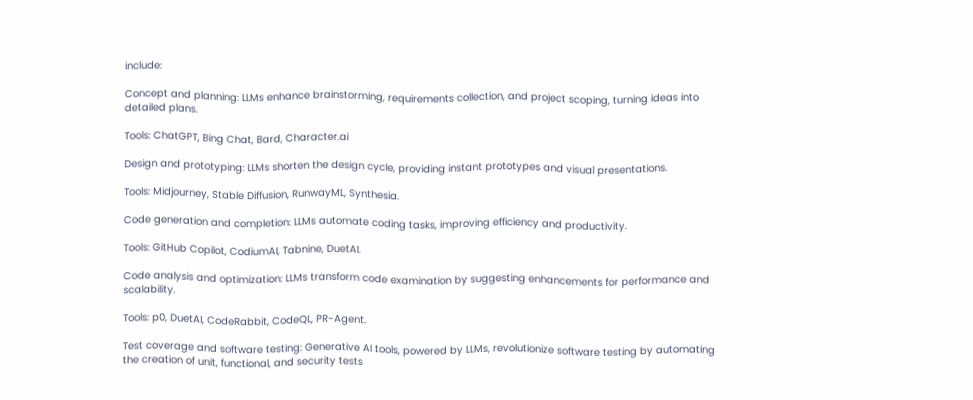include:

Concept and planning: LLMs enhance brainstorming, requirements collection, and project scoping, turning ideas into detailed plans.

Tools: ChatGPT, Bing Chat, Bard, Character.ai

Design and prototyping: LLMs shorten the design cycle, providing instant prototypes and visual presentations.

Tools: Midjourney, Stable Diffusion, RunwayML, Synthesia.

Code generation and completion: LLMs automate coding tasks, improving efficiency and productivity.

Tools: GitHub Copilot, CodiumAI, Tabnine, DuetAI.

Code analysis and optimization: LLMs transform code examination by suggesting enhancements for performance and scalability.

Tools: p0, DuetAI, CodeRabbit, CodeQL, PR-Agent.

Test coverage and software testing: Generative AI tools, powered by LLMs, revolutionize software testing by automating the creation of unit, functional, and security tests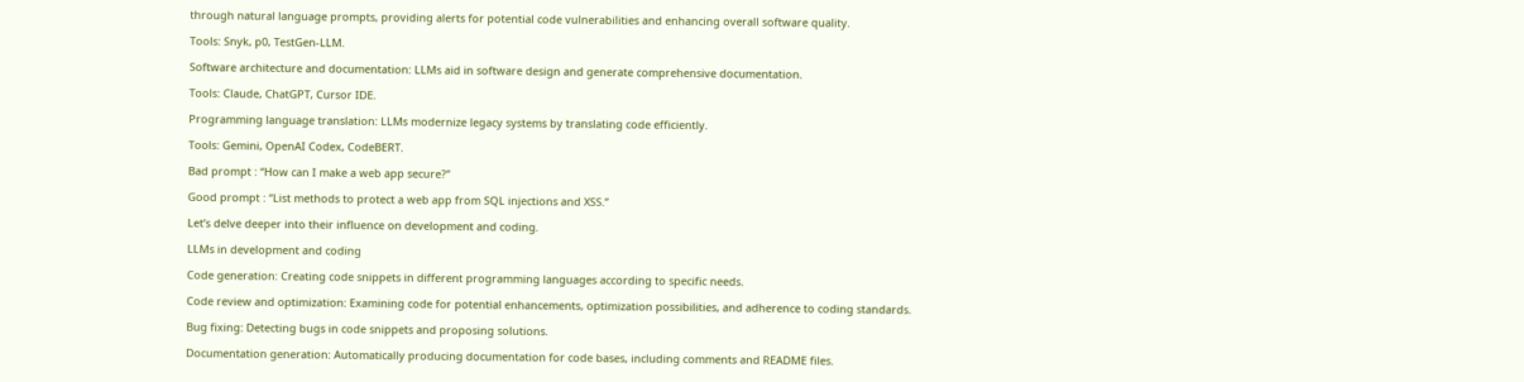through natural language prompts, providing alerts for potential code vulnerabilities and enhancing overall software quality.

Tools: Snyk, p0, TestGen-LLM.

Software architecture and documentation: LLMs aid in software design and generate comprehensive documentation.

Tools: Claude, ChatGPT, Cursor IDE.

Programming language translation: LLMs modernize legacy systems by translating code efficiently.

Tools: Gemini, OpenAI Codex, CodeBERT.

Bad prompt : “How can I make a web app secure?”

Good prompt : “List methods to protect a web app from SQL injections and XSS.”

Let’s delve deeper into their influence on development and coding.

LLMs in development and coding

Code generation: Creating code snippets in different programming languages according to specific needs.

Code review and optimization: Examining code for potential enhancements, optimization possibilities, and adherence to coding standards.

Bug fixing: Detecting bugs in code snippets and proposing solutions.

Documentation generation: Automatically producing documentation for code bases, including comments and README files.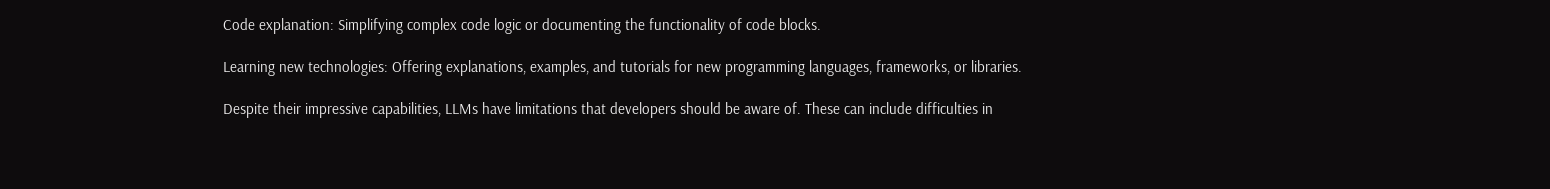Code explanation: Simplifying complex code logic or documenting the functionality of code blocks.

Learning new technologies: Offering explanations, examples, and tutorials for new programming languages, frameworks, or libraries.

Despite their impressive capabilities, LLMs have limitations that developers should be aware of. These can include difficulties in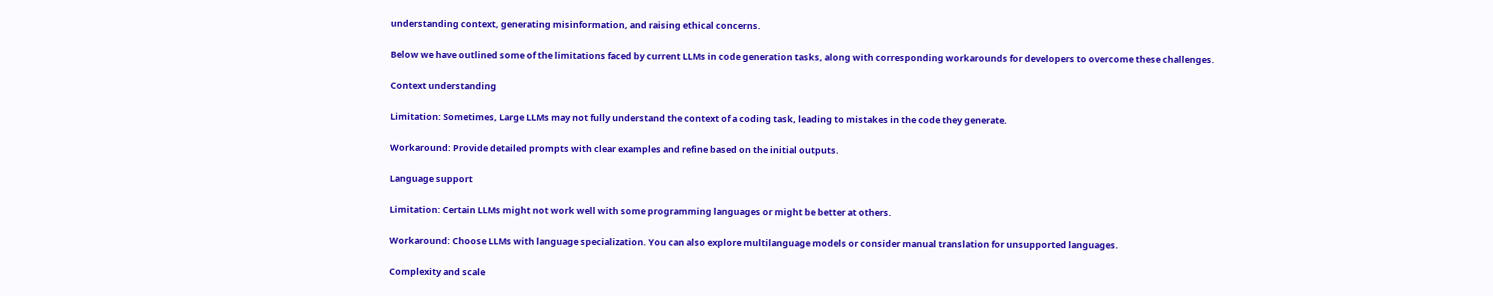understanding context, generating misinformation, and raising ethical concerns.

Below we have outlined some of the limitations faced by current LLMs in code generation tasks, along with corresponding workarounds for developers to overcome these challenges.

Context understanding

Limitation: Sometimes, Large LLMs may not fully understand the context of a coding task, leading to mistakes in the code they generate.

Workaround: Provide detailed prompts with clear examples and refine based on the initial outputs.

Language support

Limitation: Certain LLMs might not work well with some programming languages or might be better at others.

Workaround: Choose LLMs with language specialization. You can also explore multilanguage models or consider manual translation for unsupported languages.

Complexity and scale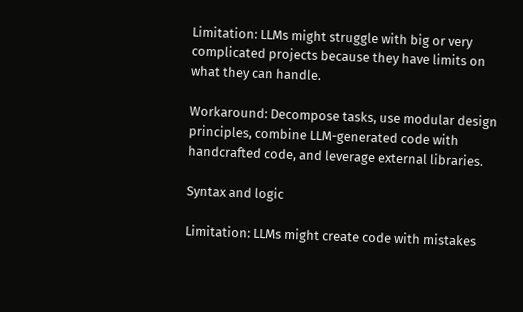Limitation: LLMs might struggle with big or very complicated projects because they have limits on what they can handle.

Workaround: Decompose tasks, use modular design principles, combine LLM-generated code with handcrafted code, and leverage external libraries.

Syntax and logic

Limitation: LLMs might create code with mistakes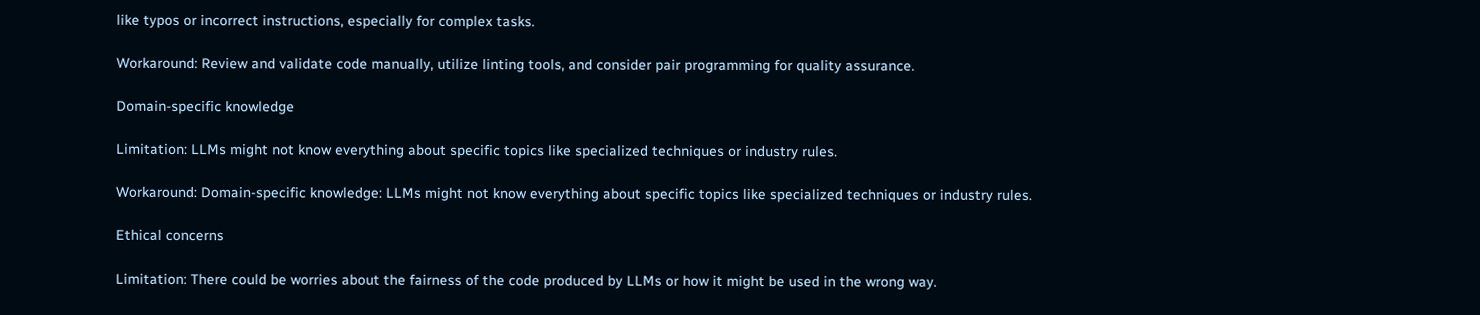like typos or incorrect instructions, especially for complex tasks.

Workaround: Review and validate code manually, utilize linting tools, and consider pair programming for quality assurance.

Domain-specific knowledge

Limitation: LLMs might not know everything about specific topics like specialized techniques or industry rules.

Workaround: Domain-specific knowledge: LLMs might not know everything about specific topics like specialized techniques or industry rules.

Ethical concerns

Limitation: There could be worries about the fairness of the code produced by LLMs or how it might be used in the wrong way.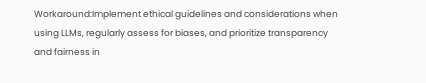Workaround:Implement ethical guidelines and considerations when using LLMs, regularly assess for biases, and prioritize transparency and fairness in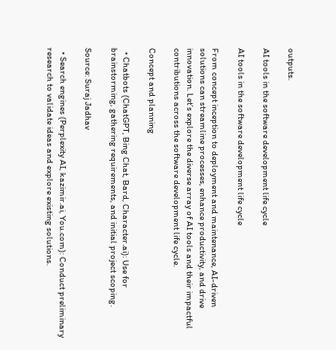outputs.

AI tools in the software development life cycle

AI tools in the software development life cycle

From concept inception to deployment and maintenance, AI-driven solutions can streamline processes, enhance productivity, and drive innovation. Let’s explore the diverse array of AI tools and their impactful contributions across the software development life cycle.

Concept and planning

  • Chatbots (ChatGPT, Bing Chat, Bard, Character.ai): Use for brainstorming, gathering requirements, and initial project scoping.

Source: Suraj Jadhav

  • Search engines (Perplexity AI, kazimir.ai, You.com): Conduct preliminary research to validate ideas and explore existing solutions.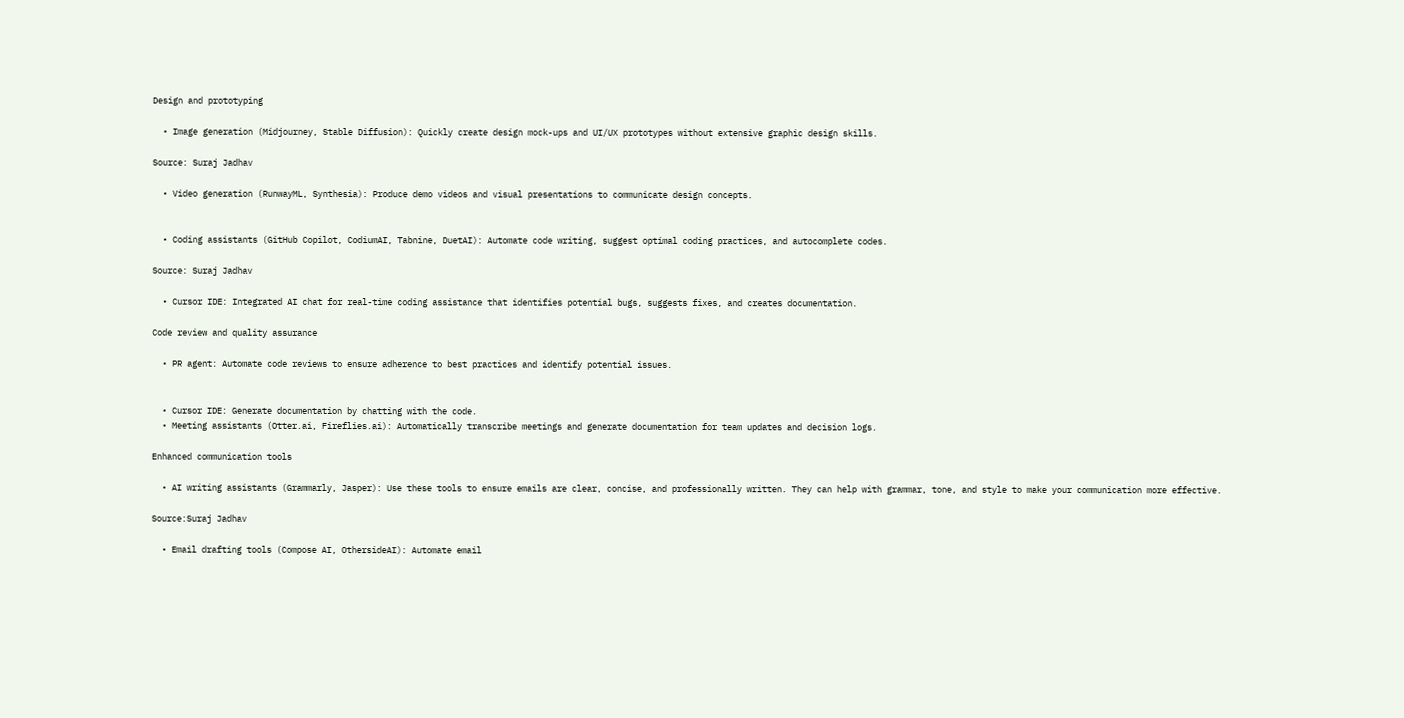Design and prototyping

  • Image generation (Midjourney, Stable Diffusion): Quickly create design mock-ups and UI/UX prototypes without extensive graphic design skills.

Source: Suraj Jadhav

  • Video generation (RunwayML, Synthesia): Produce demo videos and visual presentations to communicate design concepts.


  • Coding assistants (GitHub Copilot, CodiumAI, Tabnine, DuetAI): Automate code writing, suggest optimal coding practices, and autocomplete codes.

Source: Suraj Jadhav

  • Cursor IDE: Integrated AI chat for real-time coding assistance that identifies potential bugs, suggests fixes, and creates documentation.

Code review and quality assurance

  • PR agent: Automate code reviews to ensure adherence to best practices and identify potential issues.


  • Cursor IDE: Generate documentation by chatting with the code.
  • Meeting assistants (Otter.ai, Fireflies.ai): Automatically transcribe meetings and generate documentation for team updates and decision logs.

Enhanced communication tools

  • AI writing assistants (Grammarly, Jasper): Use these tools to ensure emails are clear, concise, and professionally written. They can help with grammar, tone, and style to make your communication more effective.

Source:Suraj Jadhav

  • Email drafting tools (Compose AI, OthersideAI): Automate email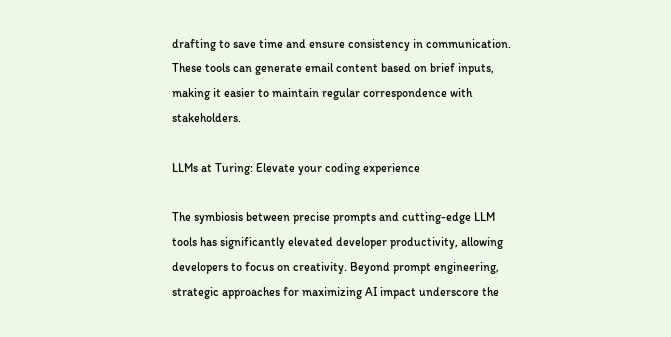drafting to save time and ensure consistency in communication. These tools can generate email content based on brief inputs, making it easier to maintain regular correspondence with stakeholders.

LLMs at Turing: Elevate your coding experience

The symbiosis between precise prompts and cutting-edge LLM tools has significantly elevated developer productivity, allowing developers to focus on creativity. Beyond prompt engineering, strategic approaches for maximizing AI impact underscore the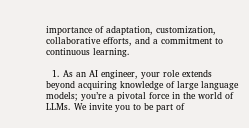importance of adaptation, customization, collaborative efforts, and a commitment to continuous learning.

  1. As an AI engineer, your role extends beyond acquiring knowledge of large language models; you’re a pivotal force in the world of LLMs. We invite you to be part of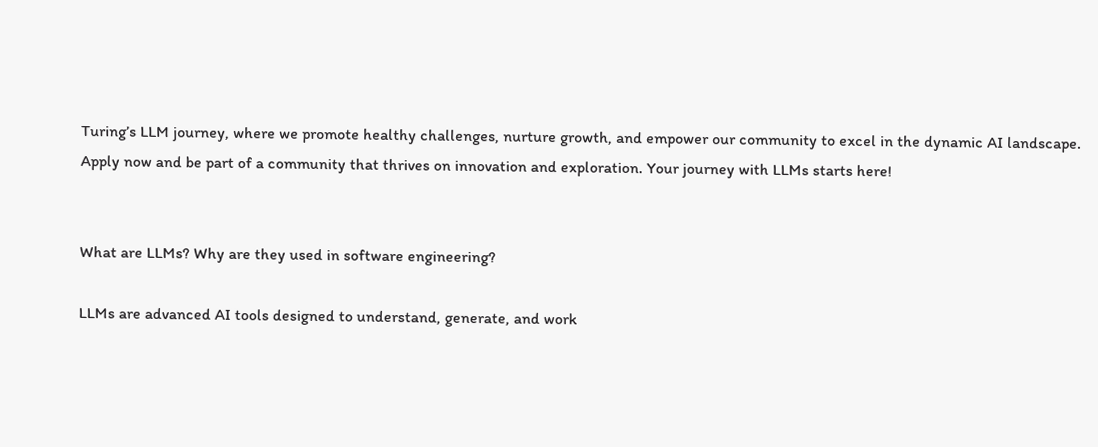Turing’s LLM journey, where we promote healthy challenges, nurture growth, and empower our community to excel in the dynamic AI landscape. Apply now and be part of a community that thrives on innovation and exploration. Your journey with LLMs starts here!


What are LLMs? Why are they used in software engineering?

LLMs are advanced AI tools designed to understand, generate, and work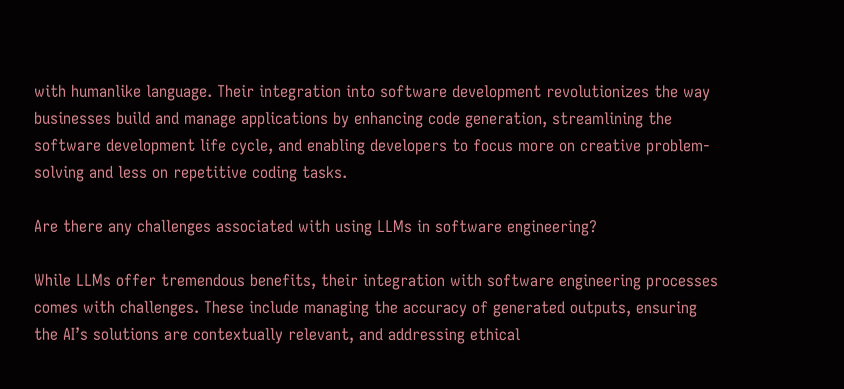with humanlike language. Their integration into software development revolutionizes the way businesses build and manage applications by enhancing code generation, streamlining the software development life cycle, and enabling developers to focus more on creative problem-solving and less on repetitive coding tasks.

Are there any challenges associated with using LLMs in software engineering?

While LLMs offer tremendous benefits, their integration with software engineering processes comes with challenges. These include managing the accuracy of generated outputs, ensuring the AI’s solutions are contextually relevant, and addressing ethical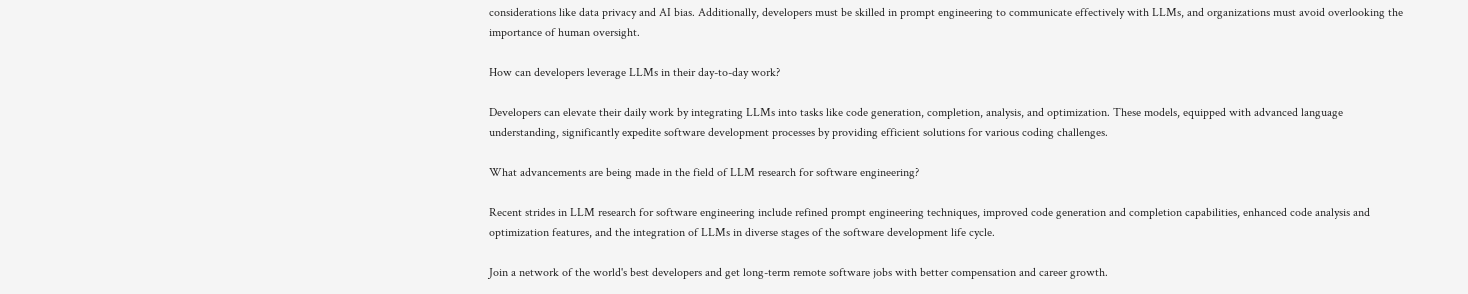considerations like data privacy and AI bias. Additionally, developers must be skilled in prompt engineering to communicate effectively with LLMs, and organizations must avoid overlooking the importance of human oversight.

How can developers leverage LLMs in their day-to-day work?

Developers can elevate their daily work by integrating LLMs into tasks like code generation, completion, analysis, and optimization. These models, equipped with advanced language understanding, significantly expedite software development processes by providing efficient solutions for various coding challenges.

What advancements are being made in the field of LLM research for software engineering?

Recent strides in LLM research for software engineering include refined prompt engineering techniques, improved code generation and completion capabilities, enhanced code analysis and optimization features, and the integration of LLMs in diverse stages of the software development life cycle.

Join a network of the world's best developers and get long-term remote software jobs with better compensation and career growth.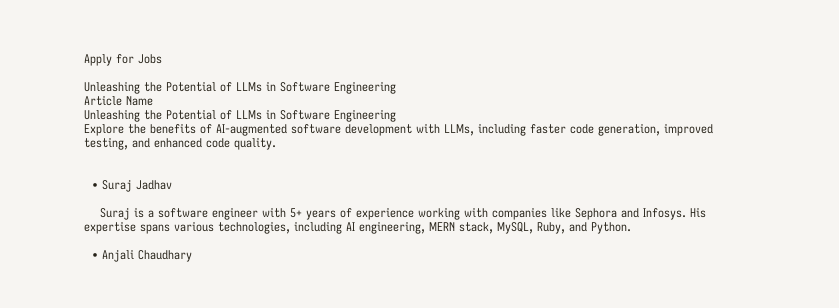Apply for Jobs

Unleashing the Potential of LLMs in Software Engineering
Article Name
Unleashing the Potential of LLMs in Software Engineering
Explore the benefits of AI-augmented software development with LLMs, including faster code generation, improved testing, and enhanced code quality.


  • Suraj Jadhav

    Suraj is a software engineer with 5+ years of experience working with companies like Sephora and Infosys. His expertise spans various technologies, including AI engineering, MERN stack, MySQL, Ruby, and Python.

  • Anjali Chaudhary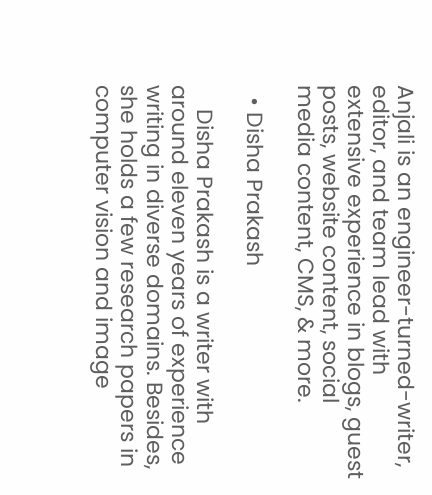Anjali is an engineer-turned-writer, editor, and team lead with extensive experience in blogs, guest posts, website content, social media content, CMS, & more.

  • Disha Prakash

    Disha Prakash is a writer with around eleven years of experience writing in diverse domains. Besides, she holds a few research papers in computer vision and image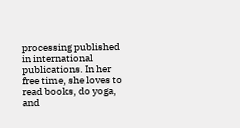processing published in international publications. In her free time, she loves to read books, do yoga, and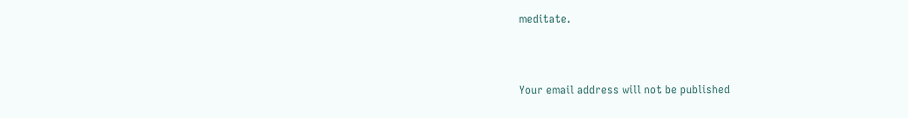meditate.


Your email address will not be published